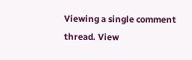Viewing a single comment thread. View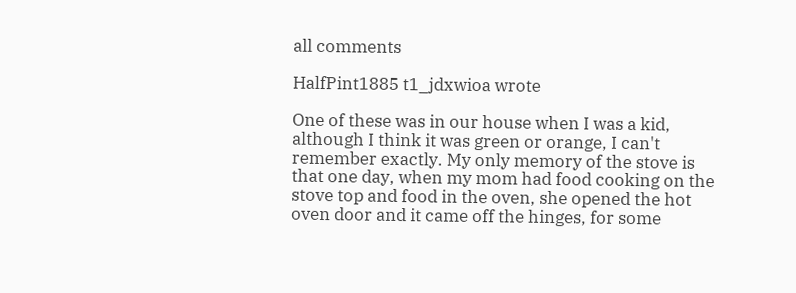all comments

HalfPint1885 t1_jdxwioa wrote

One of these was in our house when I was a kid, although I think it was green or orange, I can't remember exactly. My only memory of the stove is that one day, when my mom had food cooking on the stove top and food in the oven, she opened the hot oven door and it came off the hinges, for some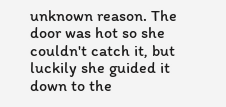unknown reason. The door was hot so she couldn't catch it, but luckily she guided it down to the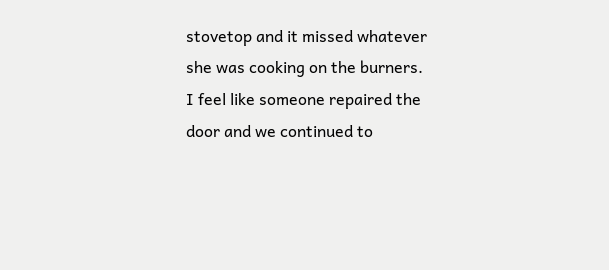stovetop and it missed whatever she was cooking on the burners. I feel like someone repaired the door and we continued to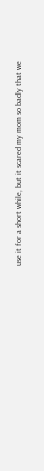use it for a short while, but it scared my mom so badly that we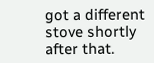got a different stove shortly after that.